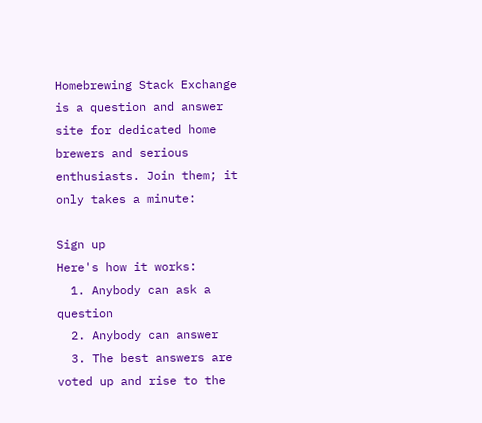Homebrewing Stack Exchange is a question and answer site for dedicated home brewers and serious enthusiasts. Join them; it only takes a minute:

Sign up
Here's how it works:
  1. Anybody can ask a question
  2. Anybody can answer
  3. The best answers are voted up and rise to the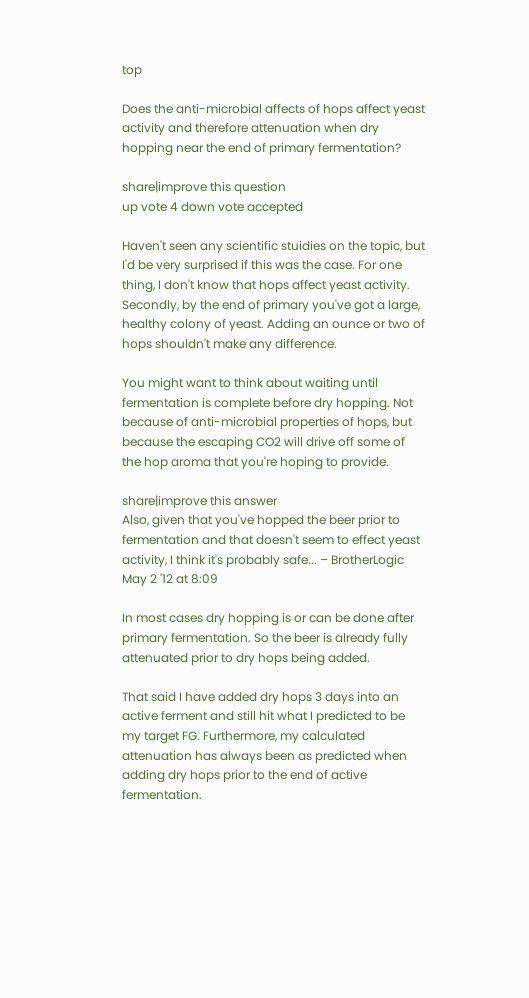top

Does the anti-microbial affects of hops affect yeast activity and therefore attenuation when dry hopping near the end of primary fermentation?

share|improve this question
up vote 4 down vote accepted

Haven't seen any scientific stuidies on the topic, but I'd be very surprised if this was the case. For one thing, I don't know that hops affect yeast activity. Secondly, by the end of primary you've got a large, healthy colony of yeast. Adding an ounce or two of hops shouldn't make any difference.

You might want to think about waiting until fermentation is complete before dry hopping. Not because of anti-microbial properties of hops, but because the escaping CO2 will drive off some of the hop aroma that you're hoping to provide.

share|improve this answer
Also, given that you've hopped the beer prior to fermentation and that doesn't seem to effect yeast activity, I think it's probably safe... – BrotherLogic May 2 '12 at 8:09

In most cases dry hopping is or can be done after primary fermentation. So the beer is already fully attenuated prior to dry hops being added.

That said I have added dry hops 3 days into an active ferment and still hit what I predicted to be my target FG. Furthermore, my calculated attenuation has always been as predicted when adding dry hops prior to the end of active fermentation.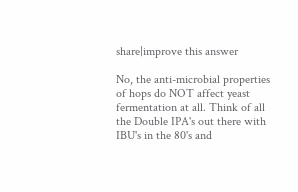share|improve this answer

No, the anti-microbial properties of hops do NOT affect yeast fermentation at all. Think of all the Double IPA's out there with IBU's in the 80's and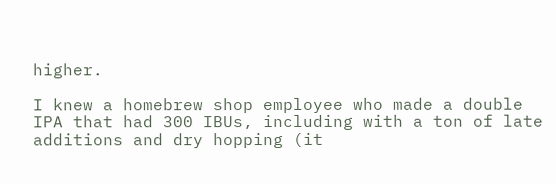higher.

I knew a homebrew shop employee who made a double IPA that had 300 IBUs, including with a ton of late additions and dry hopping (it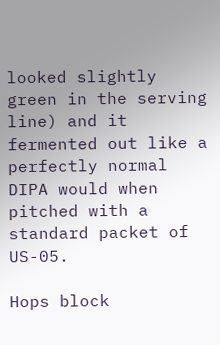looked slightly green in the serving line) and it fermented out like a perfectly normal DIPA would when pitched with a standard packet of US-05.

Hops block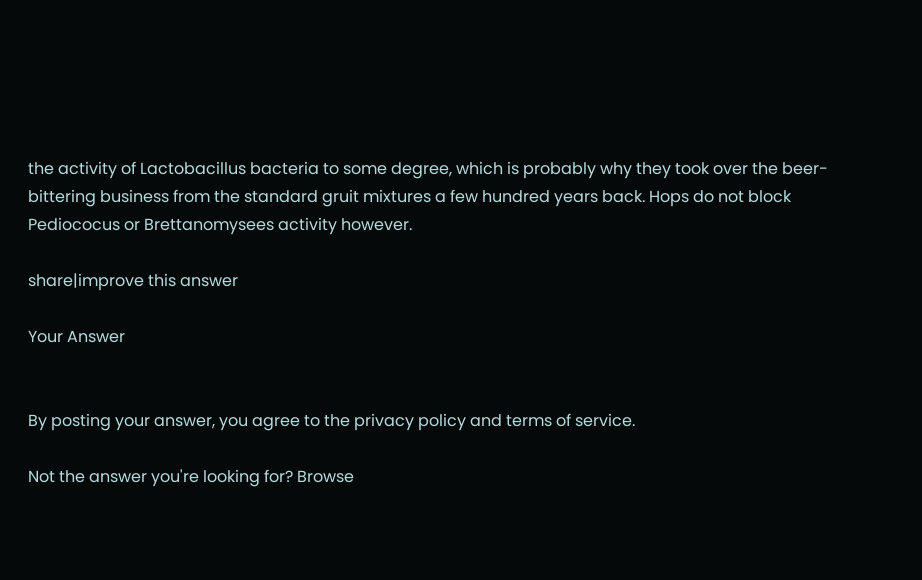the activity of Lactobacillus bacteria to some degree, which is probably why they took over the beer-bittering business from the standard gruit mixtures a few hundred years back. Hops do not block Pediococus or Brettanomysees activity however.

share|improve this answer

Your Answer


By posting your answer, you agree to the privacy policy and terms of service.

Not the answer you're looking for? Browse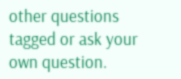other questions tagged or ask your own question.